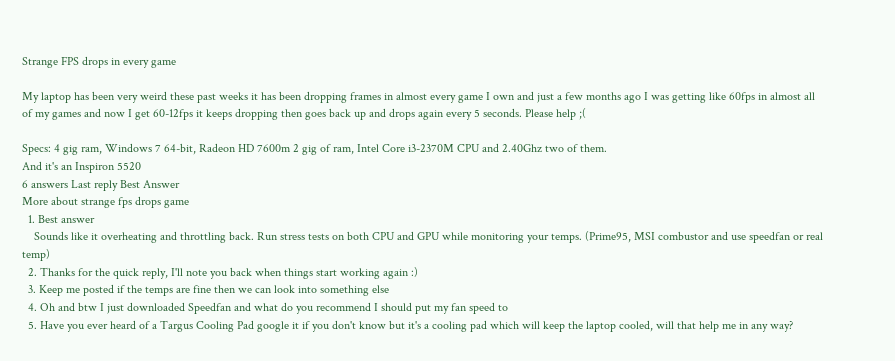Strange FPS drops in every game

My laptop has been very weird these past weeks it has been dropping frames in almost every game I own and just a few months ago I was getting like 60fps in almost all of my games and now I get 60-12fps it keeps dropping then goes back up and drops again every 5 seconds. Please help ;(

Specs: 4 gig ram, Windows 7 64-bit, Radeon HD 7600m 2 gig of ram, Intel Core i3-2370M CPU and 2.40Ghz two of them.
And it's an Inspiron 5520
6 answers Last reply Best Answer
More about strange fps drops game
  1. Best answer
    Sounds like it overheating and throttling back. Run stress tests on both CPU and GPU while monitoring your temps. (Prime95, MSI combustor and use speedfan or real temp)
  2. Thanks for the quick reply, I'll note you back when things start working again :)
  3. Keep me posted if the temps are fine then we can look into something else
  4. Oh and btw I just downloaded Speedfan and what do you recommend I should put my fan speed to
  5. Have you ever heard of a Targus Cooling Pad google it if you don't know but it's a cooling pad which will keep the laptop cooled, will that help me in any way?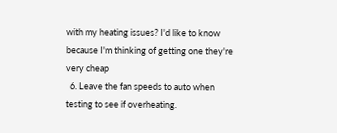with my heating issues? I'd like to know because I'm thinking of getting one they're very cheap
  6. Leave the fan speeds to auto when testing to see if overheating.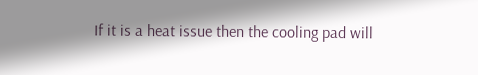If it is a heat issue then the cooling pad will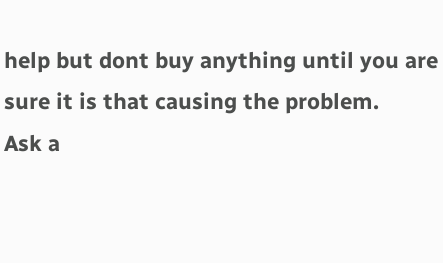help but dont buy anything until you are sure it is that causing the problem.
Ask a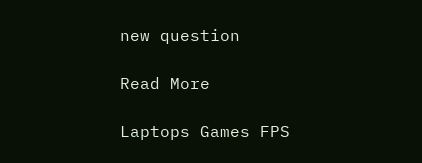new question

Read More

Laptops Games FPS